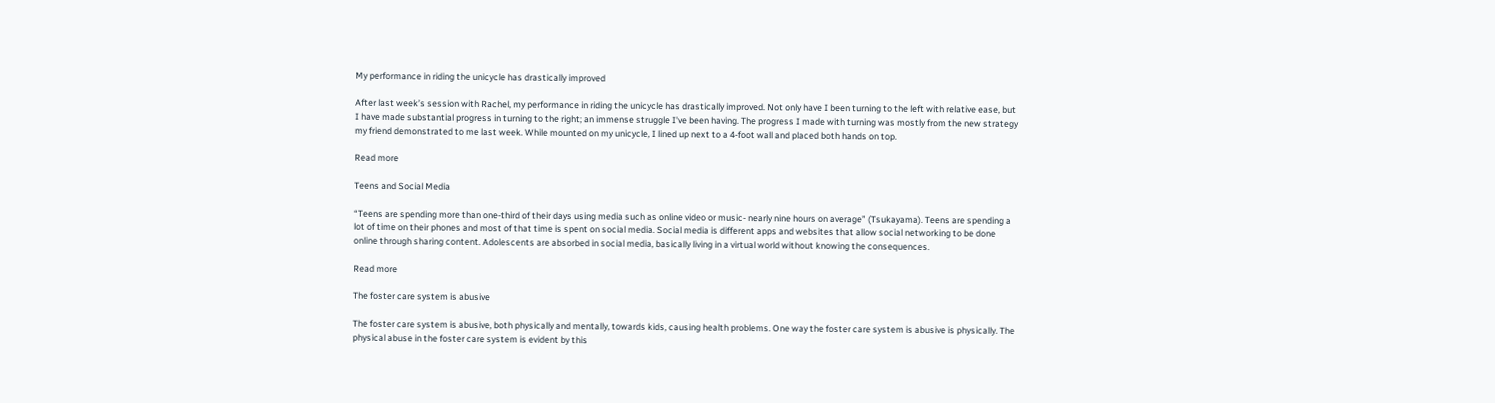My performance in riding the unicycle has drastically improved

After last week’s session with Rachel, my performance in riding the unicycle has drastically improved. Not only have I been turning to the left with relative ease, but I have made substantial progress in turning to the right; an immense struggle I've been having. The progress I made with turning was mostly from the new strategy my friend demonstrated to me last week. While mounted on my unicycle, I lined up next to a 4-foot wall and placed both hands on top.

Read more

Teens and Social Media

“Teens are spending more than one-third of their days using media such as online video or music- nearly nine hours on average” (Tsukayama). Teens are spending a lot of time on their phones and most of that time is spent on social media. Social media is different apps and websites that allow social networking to be done online through sharing content. Adolescents are absorbed in social media, basically living in a virtual world without knowing the consequences.

Read more

The foster care system is abusive

The foster care system is abusive, both physically and mentally, towards kids, causing health problems. One way the foster care system is abusive is physically. The physical abuse in the foster care system is evident by this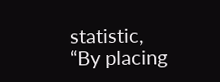statistic, “By placing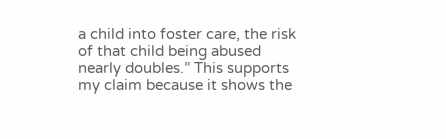a child into foster care, the risk of that child being abused nearly doubles.” This supports my claim because it shows the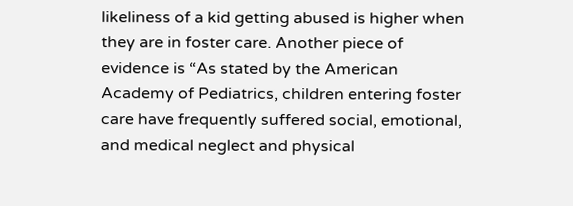likeliness of a kid getting abused is higher when they are in foster care. Another piece of evidence is “As stated by the American Academy of Pediatrics, children entering foster care have frequently suffered social, emotional, and medical neglect and physical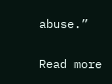abuse.”

Read more